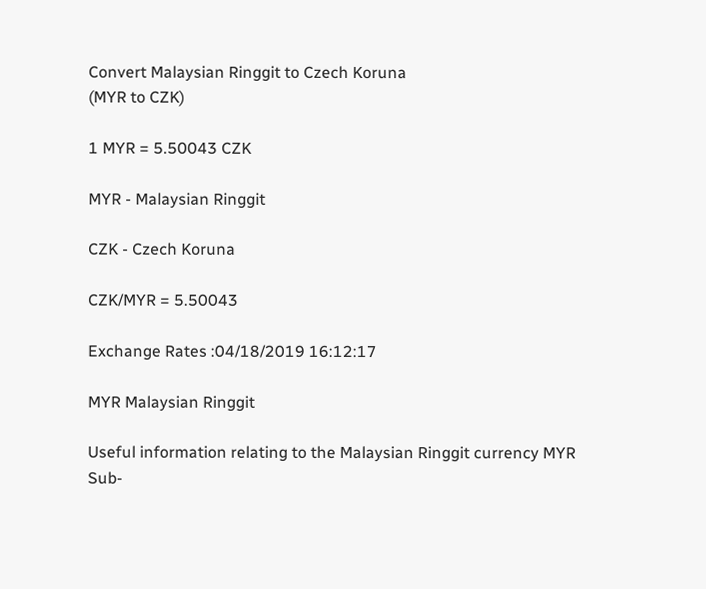Convert Malaysian Ringgit to Czech Koruna
(MYR to CZK)

1 MYR = 5.50043 CZK

MYR - Malaysian Ringgit

CZK - Czech Koruna

CZK/MYR = 5.50043

Exchange Rates :04/18/2019 16:12:17

MYR Malaysian Ringgit

Useful information relating to the Malaysian Ringgit currency MYR
Sub-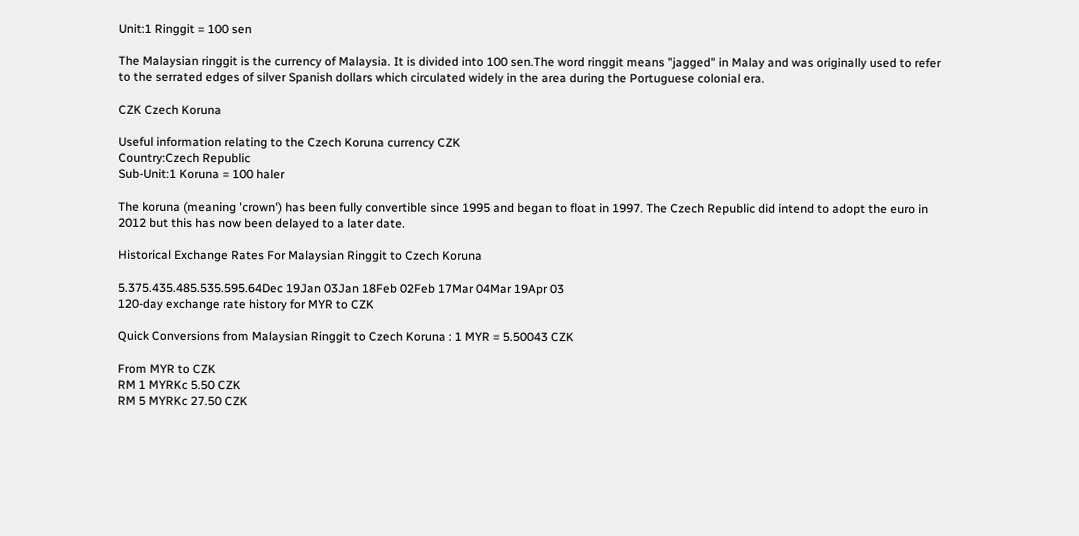Unit:1 Ringgit = 100 sen

The Malaysian ringgit is the currency of Malaysia. It is divided into 100 sen.The word ringgit means "jagged" in Malay and was originally used to refer to the serrated edges of silver Spanish dollars which circulated widely in the area during the Portuguese colonial era.

CZK Czech Koruna

Useful information relating to the Czech Koruna currency CZK
Country:Czech Republic
Sub-Unit:1 Koruna = 100 haler

The koruna (meaning 'crown') has been fully convertible since 1995 and began to float in 1997. The Czech Republic did intend to adopt the euro in 2012 but this has now been delayed to a later date.

Historical Exchange Rates For Malaysian Ringgit to Czech Koruna

5.375.435.485.535.595.64Dec 19Jan 03Jan 18Feb 02Feb 17Mar 04Mar 19Apr 03
120-day exchange rate history for MYR to CZK

Quick Conversions from Malaysian Ringgit to Czech Koruna : 1 MYR = 5.50043 CZK

From MYR to CZK
RM 1 MYRKc 5.50 CZK
RM 5 MYRKc 27.50 CZK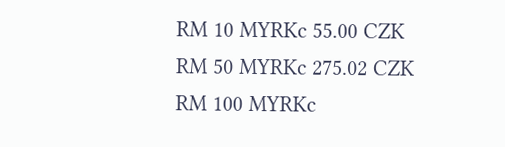RM 10 MYRKc 55.00 CZK
RM 50 MYRKc 275.02 CZK
RM 100 MYRKc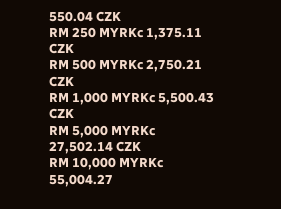550.04 CZK
RM 250 MYRKc 1,375.11 CZK
RM 500 MYRKc 2,750.21 CZK
RM 1,000 MYRKc 5,500.43 CZK
RM 5,000 MYRKc 27,502.14 CZK
RM 10,000 MYRKc 55,004.27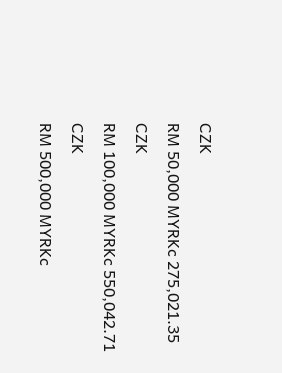CZK
RM 50,000 MYRKc 275,021.35 CZK
RM 100,000 MYRKc 550,042.71 CZK
RM 500,000 MYRKc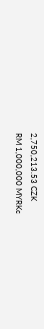2,750,213.53 CZK
RM 1,000,000 MYRKc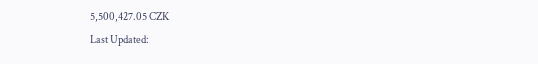5,500,427.05 CZK
Last Updated: